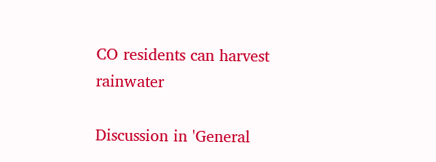CO residents can harvest rainwater

Discussion in 'General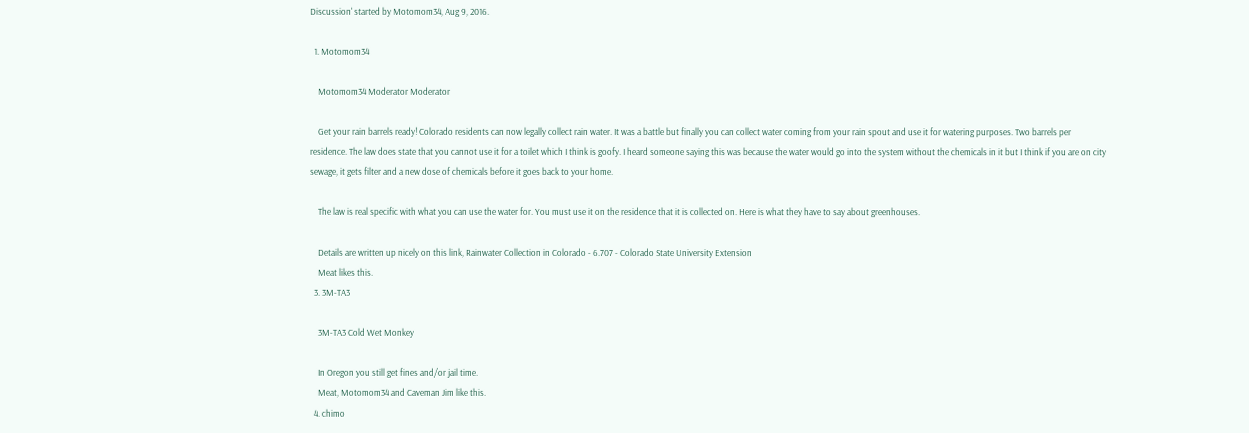Discussion' started by Motomom34, Aug 9, 2016.

  1. Motomom34

    Motomom34 Moderator Moderator

    Get your rain barrels ready! Colorado residents can now legally collect rain water. It was a battle but finally you can collect water coming from your rain spout and use it for watering purposes. Two barrels per residence. The law does state that you cannot use it for a toilet which I think is goofy. I heard someone saying this was because the water would go into the system without the chemicals in it but I think if you are on city sewage, it gets filter and a new dose of chemicals before it goes back to your home.

    The law is real specific with what you can use the water for. You must use it on the residence that it is collected on. Here is what they have to say about greenhouses.

    Details are written up nicely on this link, Rainwater Collection in Colorado - 6.707 - Colorado State University Extension
    Meat likes this.
  3. 3M-TA3

    3M-TA3 Cold Wet Monkey

    In Oregon you still get fines and/or jail time.
    Meat, Motomom34 and Caveman Jim like this.
  4. chimo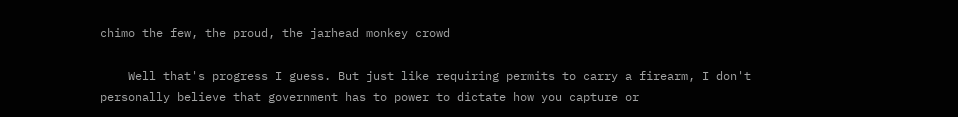chimo the few, the proud, the jarhead monkey crowd

    Well that's progress I guess. But just like requiring permits to carry a firearm, I don't personally believe that government has to power to dictate how you capture or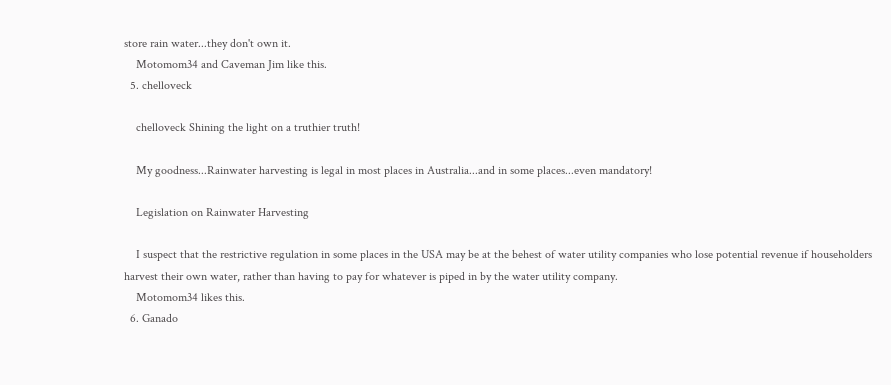store rain water...they don't own it.
    Motomom34 and Caveman Jim like this.
  5. chelloveck

    chelloveck Shining the light on a truthier truth!

    My goodness...Rainwater harvesting is legal in most places in Australia...and in some places...even mandatory!

    Legislation on Rainwater Harvesting

    I suspect that the restrictive regulation in some places in the USA may be at the behest of water utility companies who lose potential revenue if householders harvest their own water, rather than having to pay for whatever is piped in by the water utility company.
    Motomom34 likes this.
  6. Ganado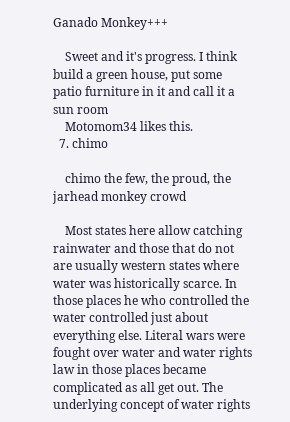Ganado Monkey+++

    Sweet and it's progress. I think build a green house, put some patio furniture in it and call it a sun room
    Motomom34 likes this.
  7. chimo

    chimo the few, the proud, the jarhead monkey crowd

    Most states here allow catching rainwater and those that do not are usually western states where water was historically scarce. In those places he who controlled the water controlled just about everything else. Literal wars were fought over water and water rights law in those places became complicated as all get out. The underlying concept of water rights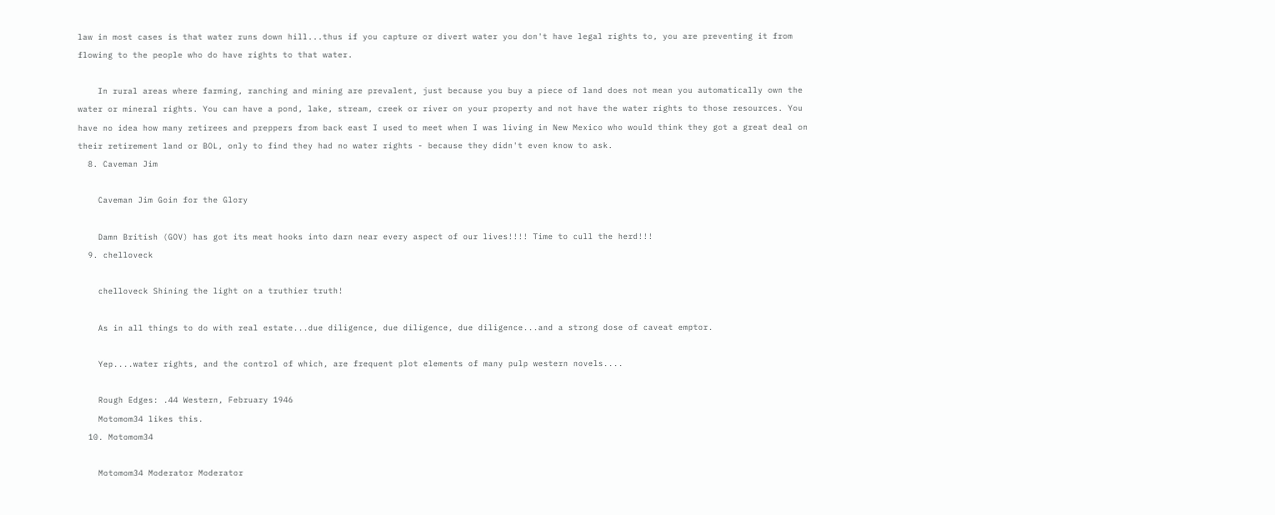law in most cases is that water runs down hill...thus if you capture or divert water you don't have legal rights to, you are preventing it from flowing to the people who do have rights to that water.

    In rural areas where farming, ranching and mining are prevalent, just because you buy a piece of land does not mean you automatically own the water or mineral rights. You can have a pond, lake, stream, creek or river on your property and not have the water rights to those resources. You have no idea how many retirees and preppers from back east I used to meet when I was living in New Mexico who would think they got a great deal on their retirement land or BOL, only to find they had no water rights - because they didn't even know to ask.
  8. Caveman Jim

    Caveman Jim Goin for the Glory

    Damn British (GOV) has got its meat hooks into darn near every aspect of our lives!!!! Time to cull the herd!!!
  9. chelloveck

    chelloveck Shining the light on a truthier truth!

    As in all things to do with real estate...due diligence, due diligence, due diligence...and a strong dose of caveat emptor.

    Yep....water rights, and the control of which, are frequent plot elements of many pulp western novels....

    Rough Edges: .44 Western, February 1946
    Motomom34 likes this.
  10. Motomom34

    Motomom34 Moderator Moderator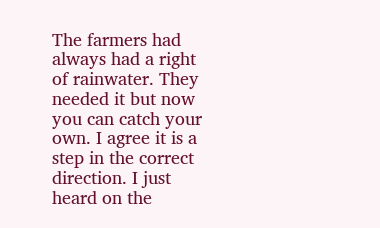The farmers had always had a right of rainwater. They needed it but now you can catch your own. I agree it is a step in the correct direction. I just heard on the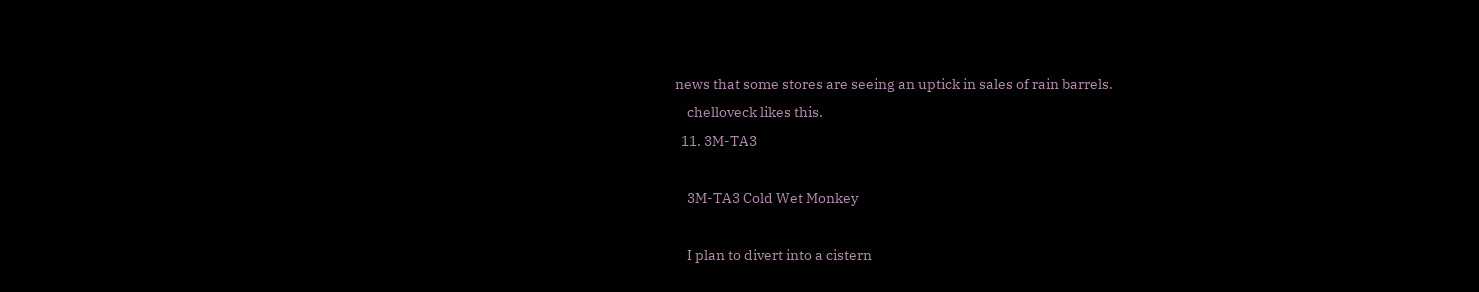news that some stores are seeing an uptick in sales of rain barrels.
    chelloveck likes this.
  11. 3M-TA3

    3M-TA3 Cold Wet Monkey

    I plan to divert into a cistern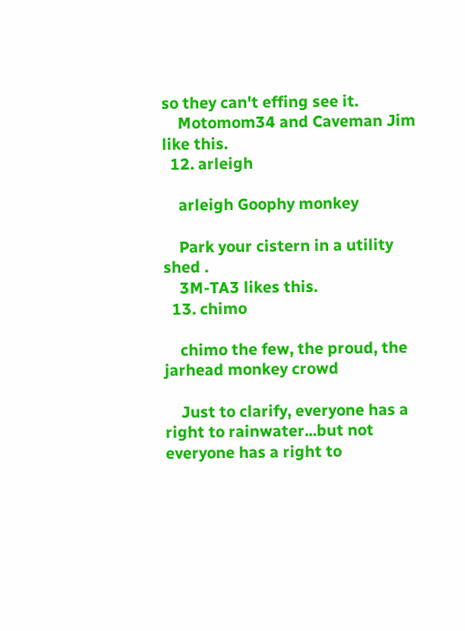so they can't effing see it.
    Motomom34 and Caveman Jim like this.
  12. arleigh

    arleigh Goophy monkey

    Park your cistern in a utility shed .
    3M-TA3 likes this.
  13. chimo

    chimo the few, the proud, the jarhead monkey crowd

    Just to clarify, everyone has a right to rainwater...but not everyone has a right to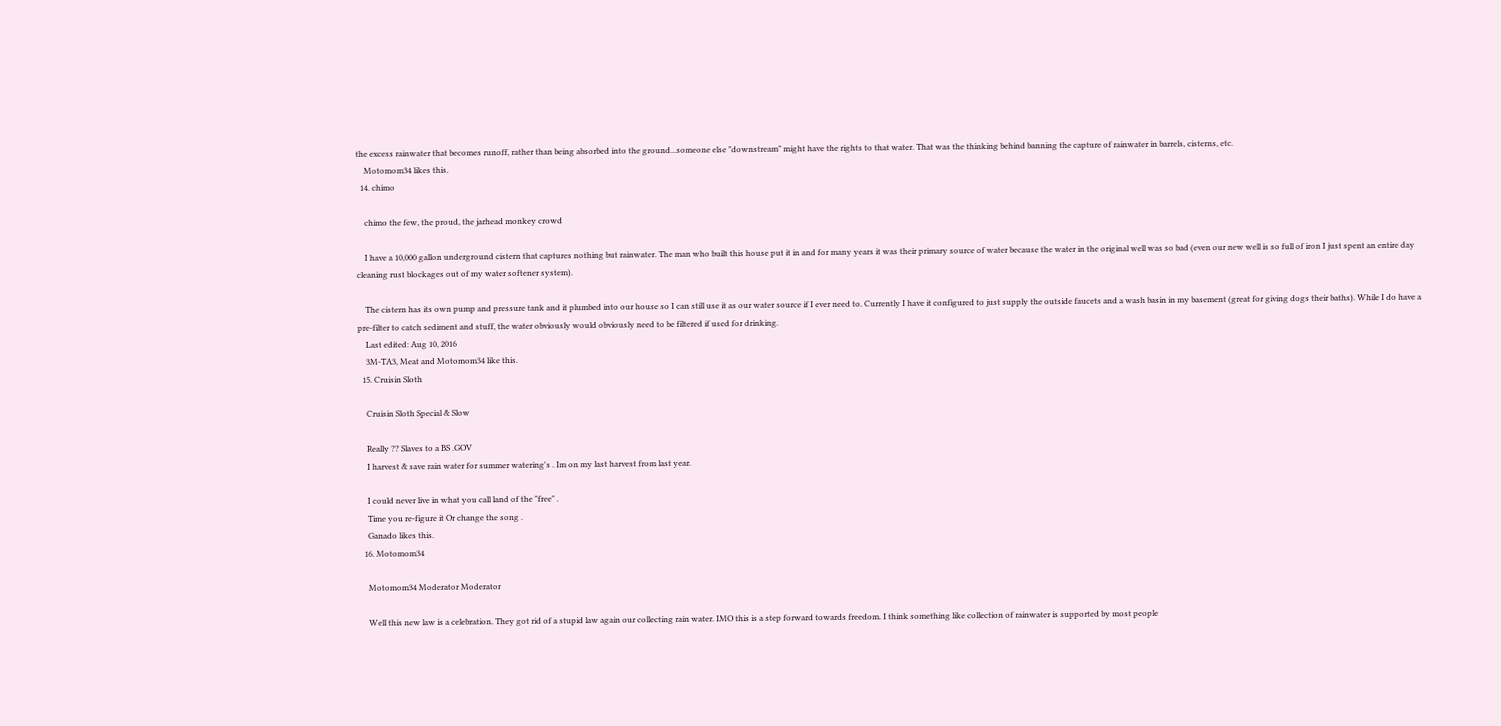the excess rainwater that becomes runoff, rather than being absorbed into the ground...someone else "downstream" might have the rights to that water. That was the thinking behind banning the capture of rainwater in barrels, cisterns, etc.
    Motomom34 likes this.
  14. chimo

    chimo the few, the proud, the jarhead monkey crowd

    I have a 10,000 gallon underground cistern that captures nothing but rainwater. The man who built this house put it in and for many years it was their primary source of water because the water in the original well was so bad (even our new well is so full of iron I just spent an entire day cleaning rust blockages out of my water softener system).

    The cistern has its own pump and pressure tank and it plumbed into our house so I can still use it as our water source if I ever need to. Currently I have it configured to just supply the outside faucets and a wash basin in my basement (great for giving dogs their baths). While I do have a pre-filter to catch sediment and stuff, the water obviously would obviously need to be filtered if used for drinking.
    Last edited: Aug 10, 2016
    3M-TA3, Meat and Motomom34 like this.
  15. Cruisin Sloth

    Cruisin Sloth Special & Slow

    Really ?? Slaves to a BS .GOV
    I harvest & save rain water for summer watering's . Im on my last harvest from last year.

    I could never live in what you call land of the "free" .
    Time you re-figure it Or change the song .
    Ganado likes this.
  16. Motomom34

    Motomom34 Moderator Moderator

    Well this new law is a celebration. They got rid of a stupid law again our collecting rain water. IMO this is a step forward towards freedom. I think something like collection of rainwater is supported by most people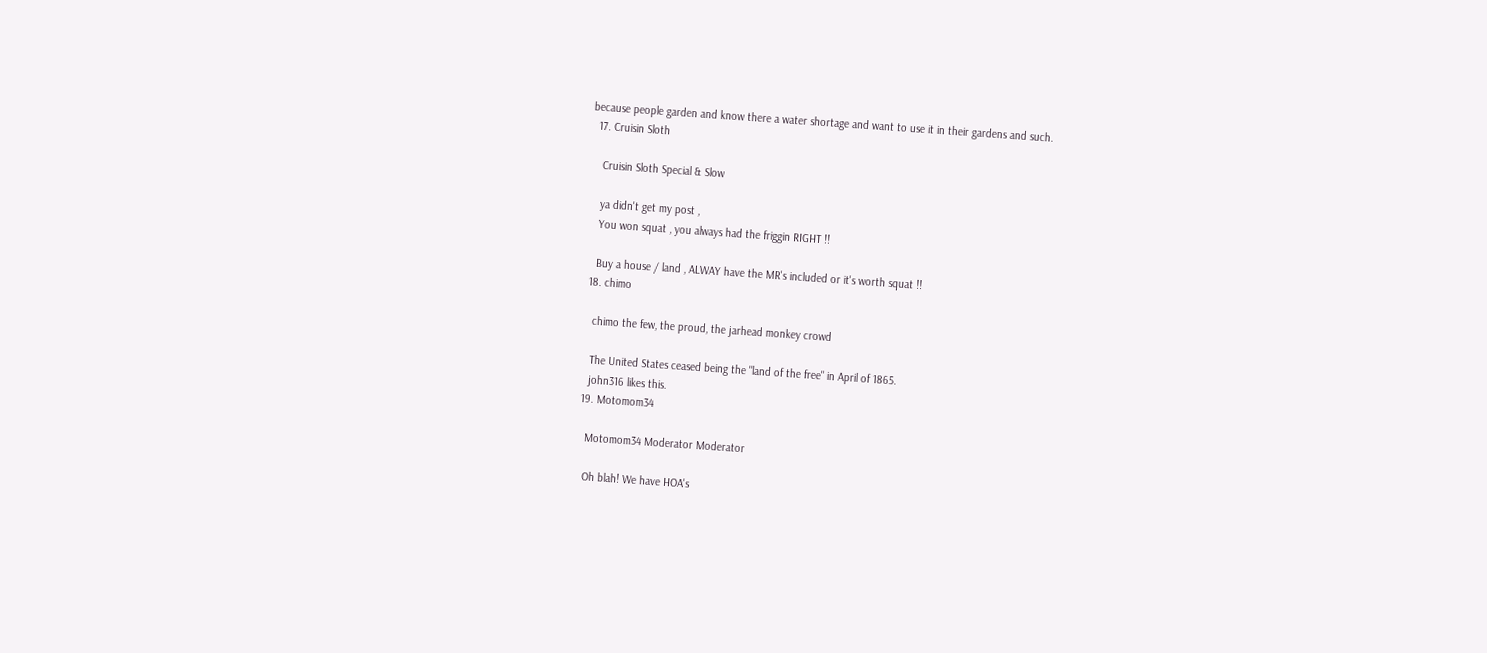because people garden and know there a water shortage and want to use it in their gardens and such.
  17. Cruisin Sloth

    Cruisin Sloth Special & Slow

    ya didn't get my post ,
    You won squat , you always had the friggin RIGHT !!

    Buy a house / land , ALWAY have the MR's included or it's worth squat !!
  18. chimo

    chimo the few, the proud, the jarhead monkey crowd

    The United States ceased being the "land of the free" in April of 1865.
    john316 likes this.
  19. Motomom34

    Motomom34 Moderator Moderator

    Oh blah! We have HOA's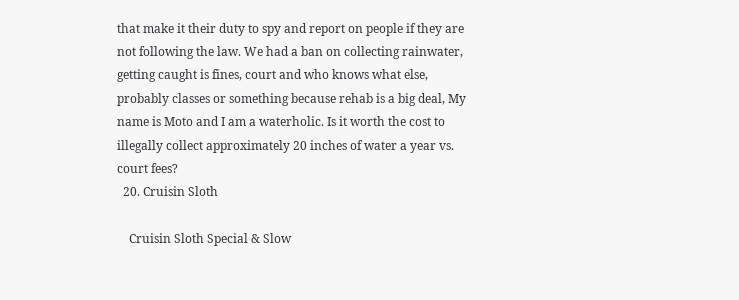that make it their duty to spy and report on people if they are not following the law. We had a ban on collecting rainwater, getting caught is fines, court and who knows what else, probably classes or something because rehab is a big deal, My name is Moto and I am a waterholic. Is it worth the cost to illegally collect approximately 20 inches of water a year vs. court fees?
  20. Cruisin Sloth

    Cruisin Sloth Special & Slow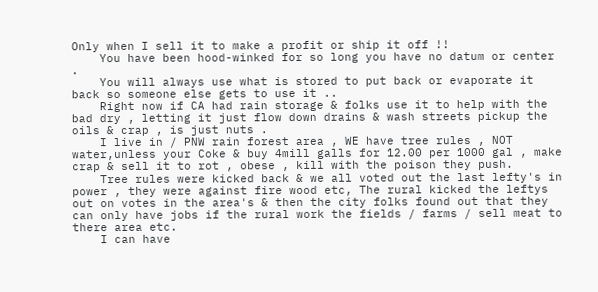Only when I sell it to make a profit or ship it off !!
    You have been hood-winked for so long you have no datum or center .
    You will always use what is stored to put back or evaporate it back so someone else gets to use it ..
    Right now if CA had rain storage & folks use it to help with the bad dry , letting it just flow down drains & wash streets pickup the oils & crap , is just nuts .
    I live in / PNW rain forest area , WE have tree rules , NOT water,unless your Coke & buy 4mill galls for 12.00 per 1000 gal , make crap & sell it to rot , obese , kill with the poison they push.
    Tree rules were kicked back & we all voted out the last lefty's in power , they were against fire wood etc, The rural kicked the leftys out on votes in the area's & then the city folks found out that they can only have jobs if the rural work the fields / farms / sell meat to there area etc.
    I can have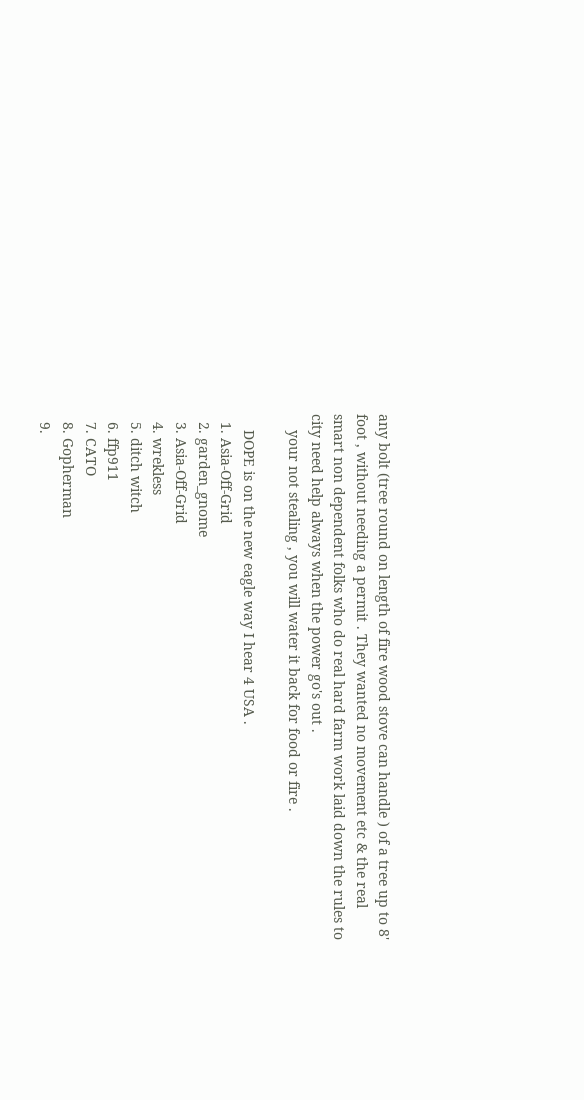any bolt (tree round on length of fire wood stove can handle ) of a tree up to 8' foot , without needing a permit . They wanted no movement etc & the real smart non dependent folks who do real hard farm work laid down the rules to city need help always when the power go's out .
    your not stealing , you will water it back for food or fire .

    DOPE is on the new eagle way I hear 4 USA .
  1. Asia-Off-Grid
  2. garden_gnome
  3. Asia-Off-Grid
  4. wrekless
  5. ditch witch
  6. ffp911
  7. CATO
  8. Gopherman
  9.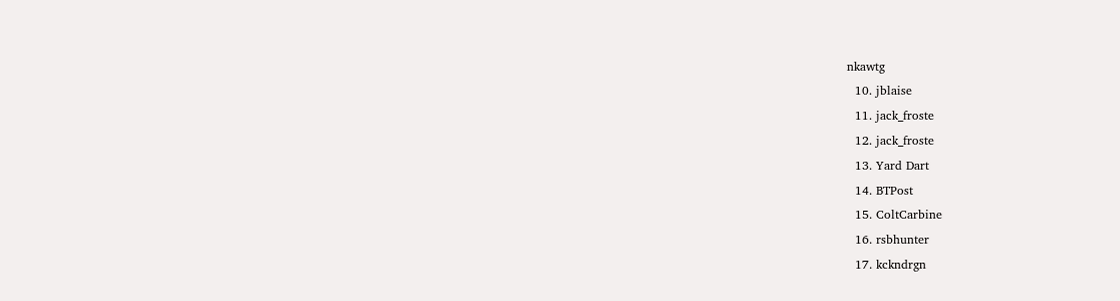nkawtg
  10. jblaise
  11. jack_froste
  12. jack_froste
  13. Yard Dart
  14. BTPost
  15. ColtCarbine
  16. rsbhunter
  17. kckndrgn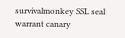survivalmonkey SSL seal warrant canary